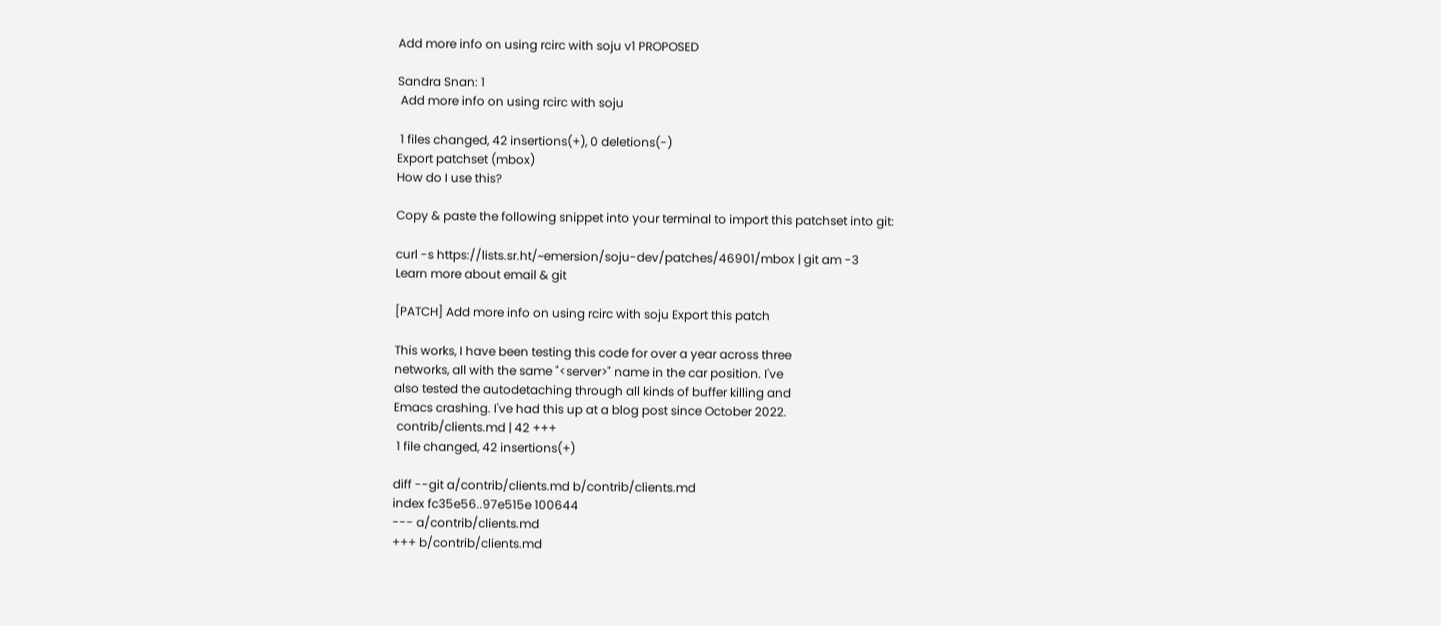Add more info on using rcirc with soju v1 PROPOSED

Sandra Snan: 1
 Add more info on using rcirc with soju

 1 files changed, 42 insertions(+), 0 deletions(-)
Export patchset (mbox)
How do I use this?

Copy & paste the following snippet into your terminal to import this patchset into git:

curl -s https://lists.sr.ht/~emersion/soju-dev/patches/46901/mbox | git am -3
Learn more about email & git

[PATCH] Add more info on using rcirc with soju Export this patch

This works, I have been testing this code for over a year across three
networks, all with the same "<server>" name in the car position. I've
also tested the autodetaching through all kinds of buffer killing and
Emacs crashing. I've had this up at a blog post since October 2022.
 contrib/clients.md | 42 +++
 1 file changed, 42 insertions(+)

diff --git a/contrib/clients.md b/contrib/clients.md
index fc35e56..97e515e 100644
--- a/contrib/clients.md
+++ b/contrib/clients.md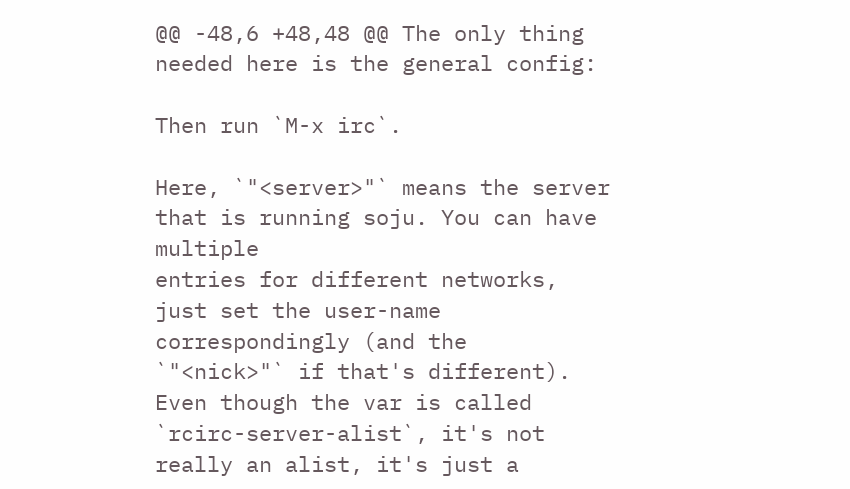@@ -48,6 +48,48 @@ The only thing needed here is the general config:

Then run `M-x irc`.

Here, `"<server>"` means the server that is running soju. You can have multiple
entries for different networks, just set the user-name correspondingly (and the
`"<nick>"` if that's different). Even though the var is called
`rcirc-server-alist`, it's not really an alist, it's just a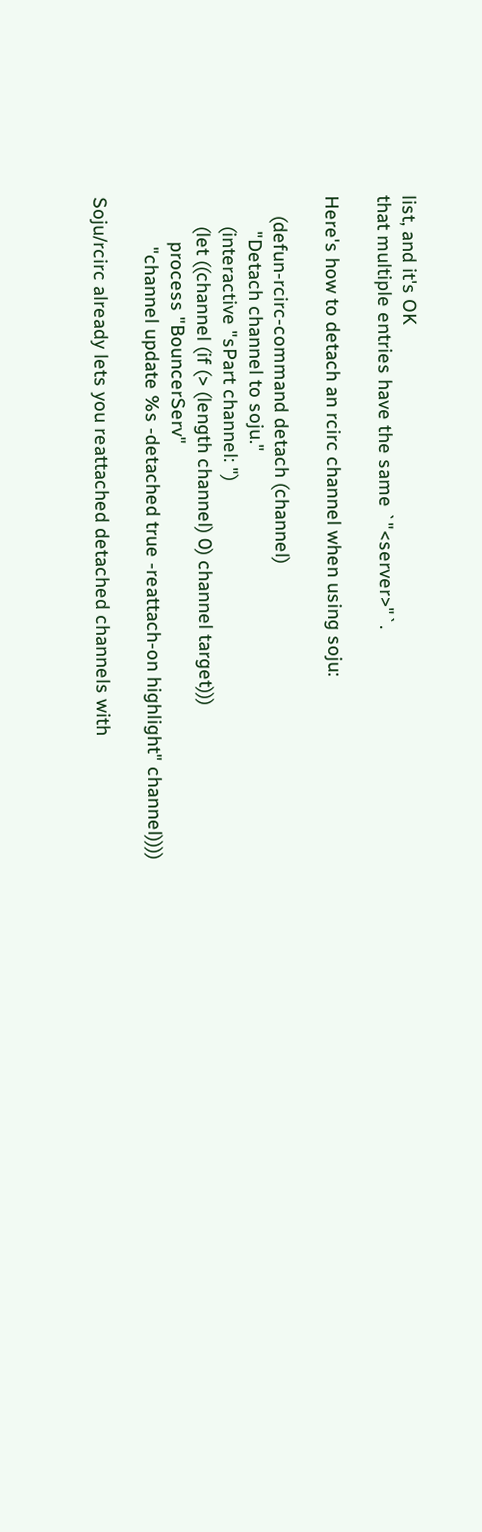list, and it's OK
that multiple entries have the same `"<server>"`.

Here's how to detach an rcirc channel when using soju:

    (defun-rcirc-command detach (channel)
       "Detach channel to soju."
      (interactive "sPart channel: ")
      (let ((channel (if (> (length channel) 0) channel target)))
         process "BouncerServ"
          "channel update %s -detached true -reattach-on highlight" channel))))

Soju/rcirc already lets you reattached detached channels with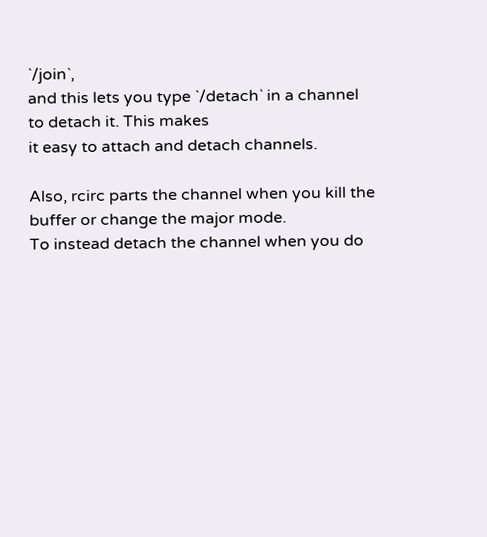`/join`,
and this lets you type `/detach` in a channel to detach it. This makes
it easy to attach and detach channels.

Also, rcirc parts the channel when you kill the buffer or change the major mode.
To instead detach the channel when you do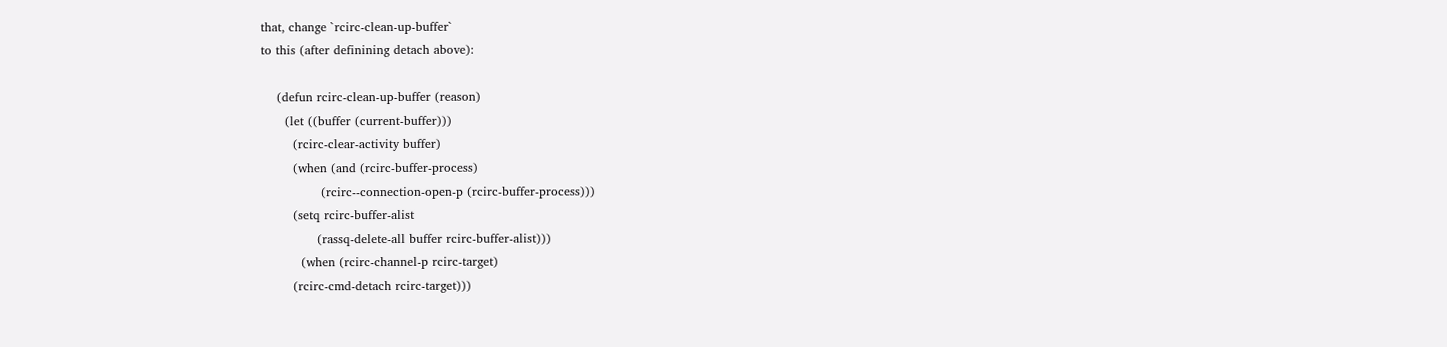that, change `rcirc-clean-up-buffer`
to this (after definining detach above):

    (defun rcirc-clean-up-buffer (reason)
      (let ((buffer (current-buffer)))
        (rcirc-clear-activity buffer)
        (when (and (rcirc-buffer-process)
               (rcirc--connection-open-p (rcirc-buffer-process)))
        (setq rcirc-buffer-alist
              (rassq-delete-all buffer rcirc-buffer-alist)))
          (when (rcirc-channel-p rcirc-target)
        (rcirc-cmd-detach rcirc-target)))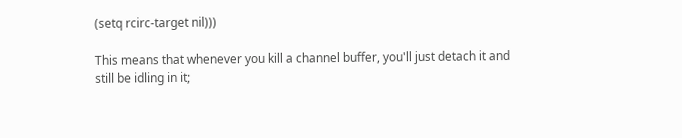(setq rcirc-target nil)))

This means that whenever you kill a channel buffer, you'll just detach it and
still be idling in it;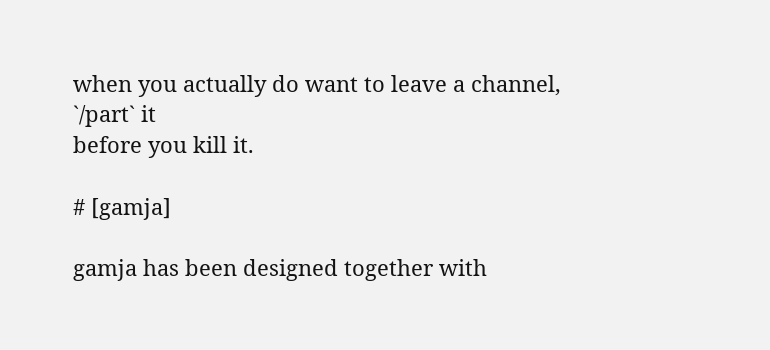when you actually do want to leave a channel, `/part` it
before you kill it.

# [gamja]

gamja has been designed together with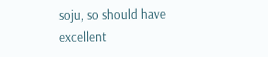soju, so should have excellent